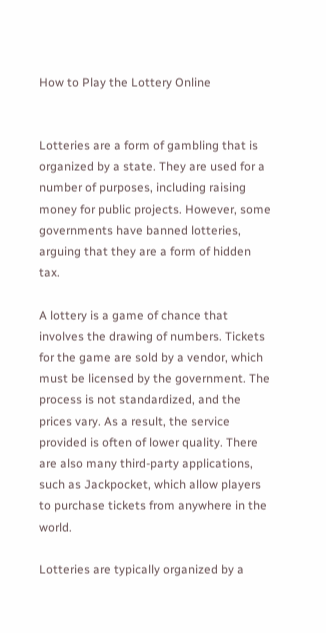How to Play the Lottery Online


Lotteries are a form of gambling that is organized by a state. They are used for a number of purposes, including raising money for public projects. However, some governments have banned lotteries, arguing that they are a form of hidden tax.

A lottery is a game of chance that involves the drawing of numbers. Tickets for the game are sold by a vendor, which must be licensed by the government. The process is not standardized, and the prices vary. As a result, the service provided is often of lower quality. There are also many third-party applications, such as Jackpocket, which allow players to purchase tickets from anywhere in the world.

Lotteries are typically organized by a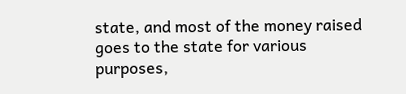state, and most of the money raised goes to the state for various purposes,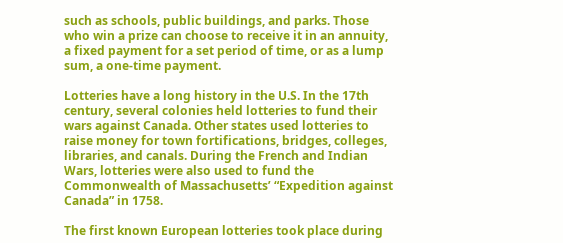such as schools, public buildings, and parks. Those who win a prize can choose to receive it in an annuity, a fixed payment for a set period of time, or as a lump sum, a one-time payment.

Lotteries have a long history in the U.S. In the 17th century, several colonies held lotteries to fund their wars against Canada. Other states used lotteries to raise money for town fortifications, bridges, colleges, libraries, and canals. During the French and Indian Wars, lotteries were also used to fund the Commonwealth of Massachusetts’ “Expedition against Canada” in 1758.

The first known European lotteries took place during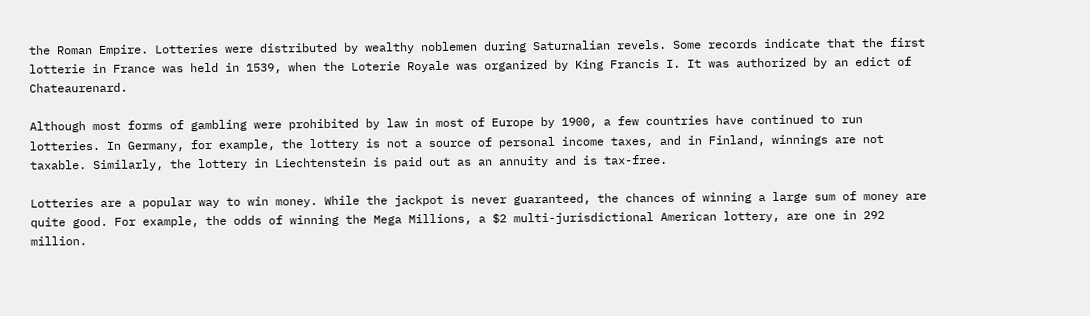the Roman Empire. Lotteries were distributed by wealthy noblemen during Saturnalian revels. Some records indicate that the first lotterie in France was held in 1539, when the Loterie Royale was organized by King Francis I. It was authorized by an edict of Chateaurenard.

Although most forms of gambling were prohibited by law in most of Europe by 1900, a few countries have continued to run lotteries. In Germany, for example, the lottery is not a source of personal income taxes, and in Finland, winnings are not taxable. Similarly, the lottery in Liechtenstein is paid out as an annuity and is tax-free.

Lotteries are a popular way to win money. While the jackpot is never guaranteed, the chances of winning a large sum of money are quite good. For example, the odds of winning the Mega Millions, a $2 multi-jurisdictional American lottery, are one in 292 million.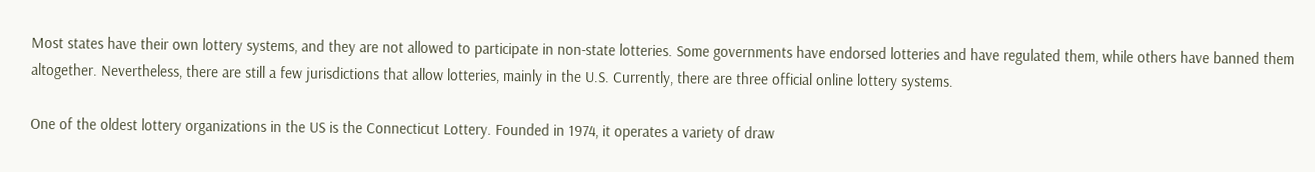Most states have their own lottery systems, and they are not allowed to participate in non-state lotteries. Some governments have endorsed lotteries and have regulated them, while others have banned them altogether. Nevertheless, there are still a few jurisdictions that allow lotteries, mainly in the U.S. Currently, there are three official online lottery systems.

One of the oldest lottery organizations in the US is the Connecticut Lottery. Founded in 1974, it operates a variety of draw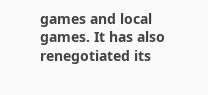games and local games. It has also renegotiated its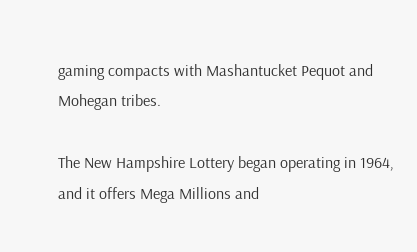gaming compacts with Mashantucket Pequot and Mohegan tribes.

The New Hampshire Lottery began operating in 1964, and it offers Mega Millions and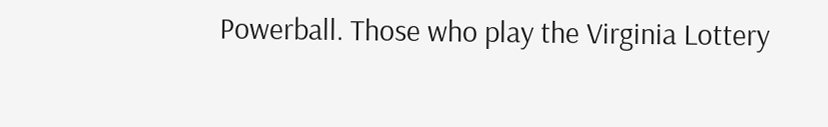Powerball. Those who play the Virginia Lottery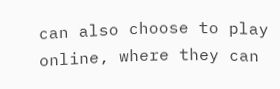can also choose to play online, where they can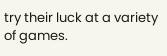try their luck at a variety of games.